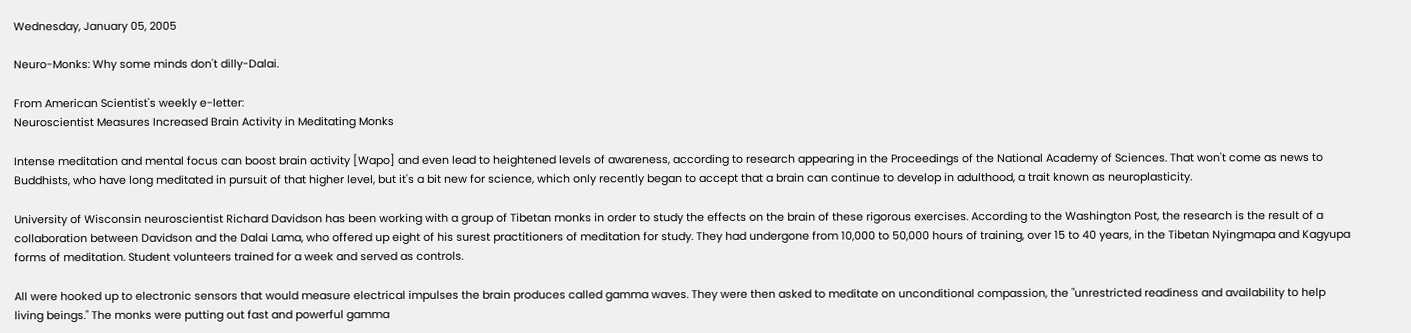Wednesday, January 05, 2005

Neuro-Monks: Why some minds don't dilly-Dalai.

From American Scientist's weekly e-letter:
Neuroscientist Measures Increased Brain Activity in Meditating Monks

Intense meditation and mental focus can boost brain activity [Wapo] and even lead to heightened levels of awareness, according to research appearing in the Proceedings of the National Academy of Sciences. That won't come as news to Buddhists, who have long meditated in pursuit of that higher level, but it's a bit new for science, which only recently began to accept that a brain can continue to develop in adulthood, a trait known as neuroplasticity.

University of Wisconsin neuroscientist Richard Davidson has been working with a group of Tibetan monks in order to study the effects on the brain of these rigorous exercises. According to the Washington Post, the research is the result of a collaboration between Davidson and the Dalai Lama, who offered up eight of his surest practitioners of meditation for study. They had undergone from 10,000 to 50,000 hours of training, over 15 to 40 years, in the Tibetan Nyingmapa and Kagyupa forms of meditation. Student volunteers trained for a week and served as controls.

All were hooked up to electronic sensors that would measure electrical impulses the brain produces called gamma waves. They were then asked to meditate on unconditional compassion, the "unrestricted readiness and availability to help living beings." The monks were putting out fast and powerful gamma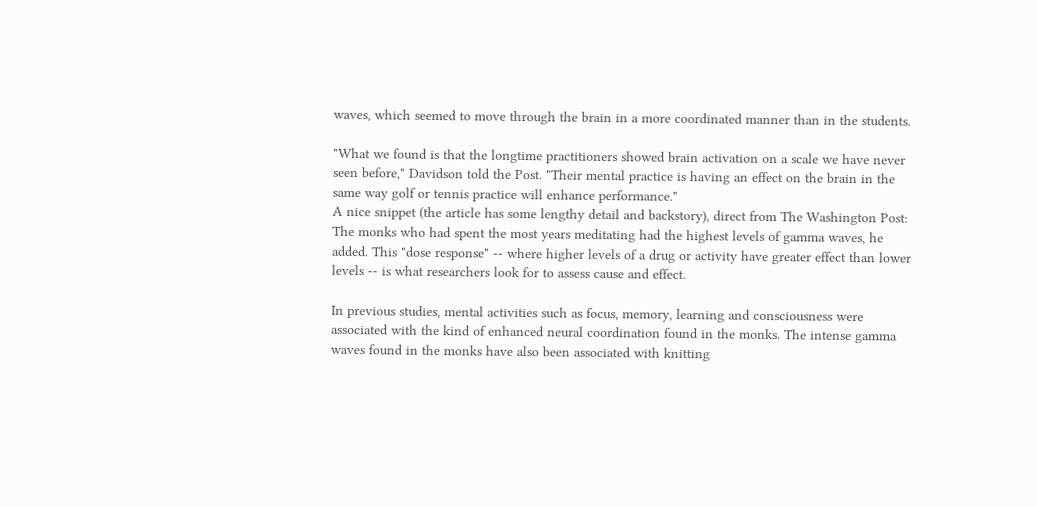waves, which seemed to move through the brain in a more coordinated manner than in the students.

"What we found is that the longtime practitioners showed brain activation on a scale we have never seen before," Davidson told the Post. "Their mental practice is having an effect on the brain in the same way golf or tennis practice will enhance performance."
A nice snippet (the article has some lengthy detail and backstory), direct from The Washington Post:
The monks who had spent the most years meditating had the highest levels of gamma waves, he added. This "dose response" -- where higher levels of a drug or activity have greater effect than lower levels -- is what researchers look for to assess cause and effect.

In previous studies, mental activities such as focus, memory, learning and consciousness were associated with the kind of enhanced neural coordination found in the monks. The intense gamma waves found in the monks have also been associated with knitting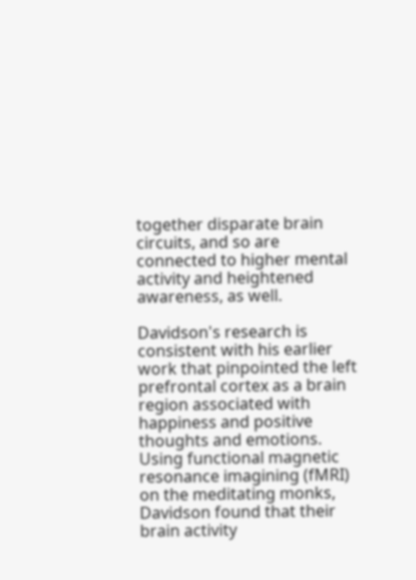together disparate brain circuits, and so are connected to higher mental activity and heightened awareness, as well.

Davidson's research is consistent with his earlier work that pinpointed the left prefrontal cortex as a brain region associated with happiness and positive thoughts and emotions. Using functional magnetic resonance imagining (fMRI) on the meditating monks, Davidson found that their brain activity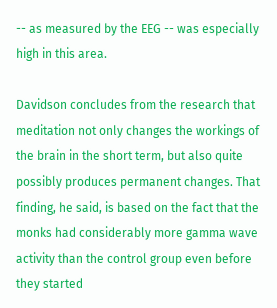-- as measured by the EEG -- was especially high in this area.

Davidson concludes from the research that meditation not only changes the workings of the brain in the short term, but also quite possibly produces permanent changes. That finding, he said, is based on the fact that the monks had considerably more gamma wave activity than the control group even before they started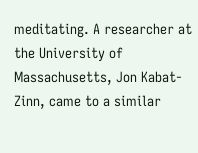meditating. A researcher at the University of Massachusetts, Jon Kabat-Zinn, came to a similar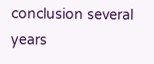conclusion several years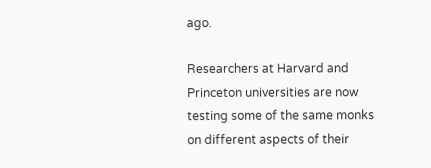ago.

Researchers at Harvard and Princeton universities are now testing some of the same monks on different aspects of their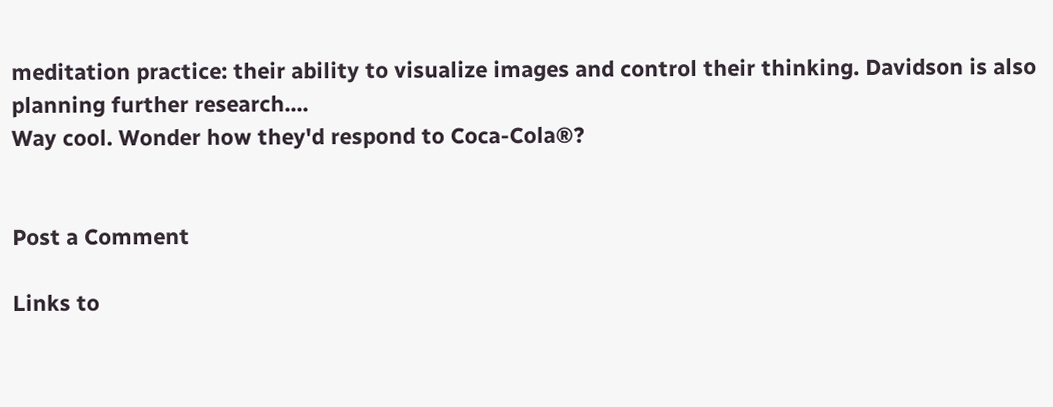meditation practice: their ability to visualize images and control their thinking. Davidson is also planning further research....
Way cool. Wonder how they'd respond to Coca-Cola®?


Post a Comment

Links to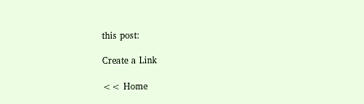this post:

Create a Link

<< Home